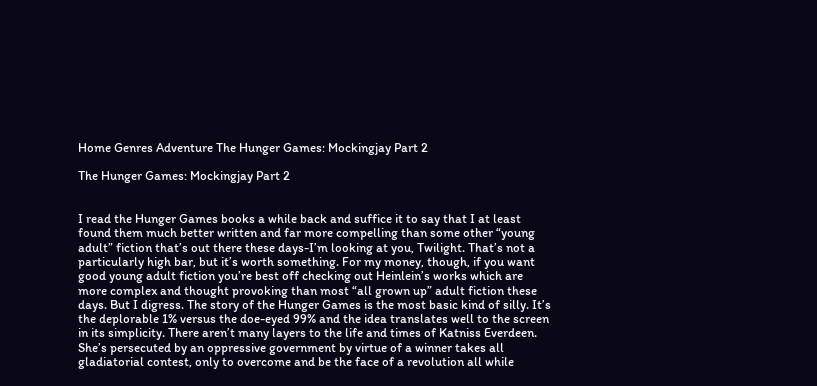Home Genres Adventure The Hunger Games: Mockingjay Part 2

The Hunger Games: Mockingjay Part 2


I read the Hunger Games books a while back and suffice it to say that I at least found them much better written and far more compelling than some other “young adult” fiction that’s out there these days-I’m looking at you, Twilight. That’s not a particularly high bar, but it’s worth something. For my money, though, if you want good young adult fiction you’re best off checking out Heinlein’s works which are more complex and thought provoking than most “all grown up” adult fiction these days. But I digress. The story of the Hunger Games is the most basic kind of silly. It’s the deplorable 1% versus the doe-eyed 99% and the idea translates well to the screen in its simplicity. There aren’t many layers to the life and times of Katniss Everdeen. She’s persecuted by an oppressive government by virtue of a winner takes all gladiatorial contest, only to overcome and be the face of a revolution all while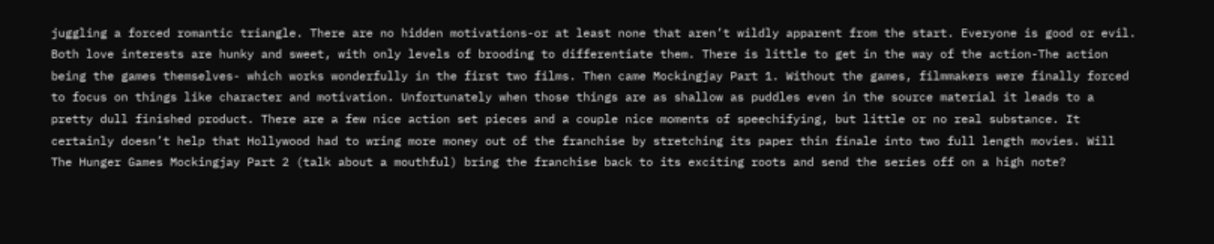juggling a forced romantic triangle. There are no hidden motivations-or at least none that aren’t wildly apparent from the start. Everyone is good or evil. Both love interests are hunky and sweet, with only levels of brooding to differentiate them. There is little to get in the way of the action-The action being the games themselves- which works wonderfully in the first two films. Then came Mockingjay Part 1. Without the games, filmmakers were finally forced to focus on things like character and motivation. Unfortunately when those things are as shallow as puddles even in the source material it leads to a pretty dull finished product. There are a few nice action set pieces and a couple nice moments of speechifying, but little or no real substance. It certainly doesn’t help that Hollywood had to wring more money out of the franchise by stretching its paper thin finale into two full length movies. Will The Hunger Games Mockingjay Part 2 (talk about a mouthful) bring the franchise back to its exciting roots and send the series off on a high note?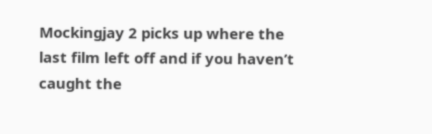Mockingjay 2 picks up where the last film left off and if you haven’t caught the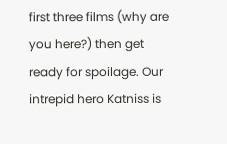first three films (why are you here?) then get ready for spoilage. Our intrepid hero Katniss is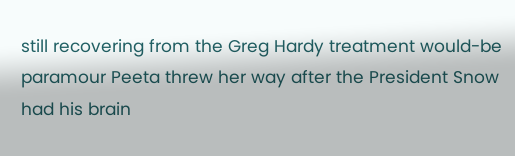still recovering from the Greg Hardy treatment would-be paramour Peeta threw her way after the President Snow had his brain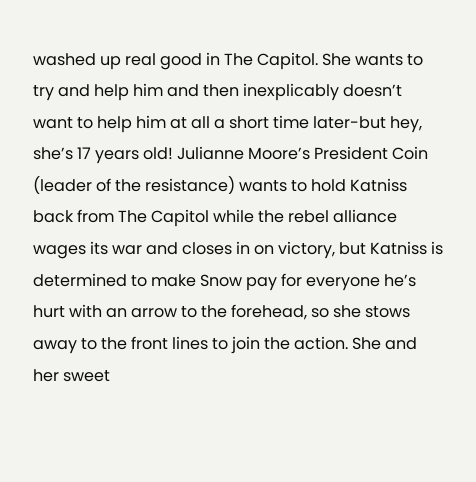washed up real good in The Capitol. She wants to try and help him and then inexplicably doesn’t want to help him at all a short time later-but hey, she’s 17 years old! Julianne Moore’s President Coin (leader of the resistance) wants to hold Katniss back from The Capitol while the rebel alliance wages its war and closes in on victory, but Katniss is determined to make Snow pay for everyone he’s hurt with an arrow to the forehead, so she stows away to the front lines to join the action. She and her sweet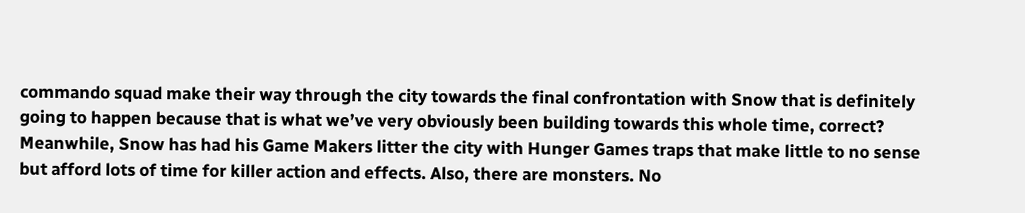commando squad make their way through the city towards the final confrontation with Snow that is definitely going to happen because that is what we’ve very obviously been building towards this whole time, correct? Meanwhile, Snow has had his Game Makers litter the city with Hunger Games traps that make little to no sense but afford lots of time for killer action and effects. Also, there are monsters. No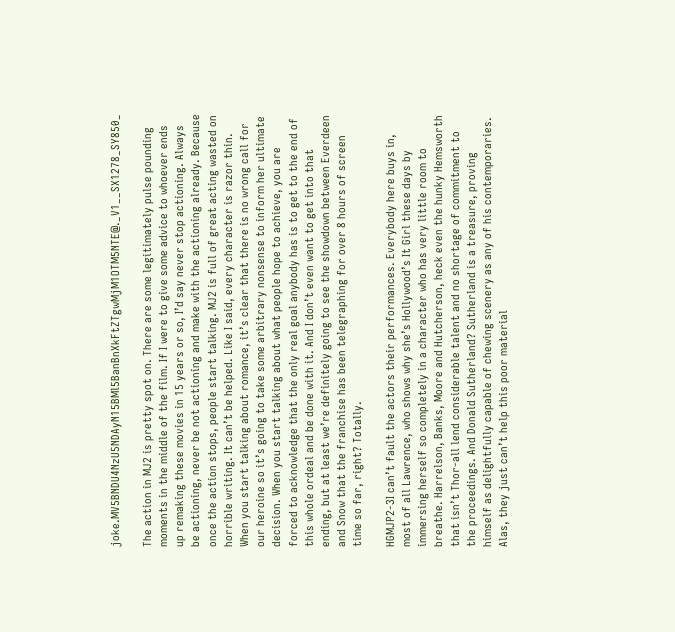joke.MV5BNDU4NzU5NDAyN15BMl5BanBnXkFtZTgwMjM1OTM5NTE@._V1__SX1278_SY850_

The action in MJ2 is pretty spot on. There are some legitimately pulse pounding moments in the middle of the film. If I were to give some advice to whoever ends up remaking these movies in 15 years or so, I’d say never stop actioning. Always be actioning, never be not actioning and make with the actioning already. Because once the action stops, people start talking. MJ2 is full of great acting wasted on horrible writing. It can’t be helped. Like I said, every character is razor thin. When you start talking about romance, it’s clear that there is no wrong call for our heroine so it’s going to take some arbitrary nonsense to inform her ultimate decision. When you start talking about what people hope to achieve, you are forced to acknowledge that the only real goal anybody has is to get to the end of this whole ordeal and be done with it. And I don’t even want to get into that ending, but at least we’re definitely going to see the showdown between Everdeen and Snow that the franchise has been telegraphing for over 8 hours of screen time so far, right? Totally.

HGMJP2-3I can’t fault the actors their performances. Everybody here buys in, most of all Lawrence, who shows why she’s Hollywood’s It Girl these days by immersing herself so completely in a character who has very little room to breathe. Harrelson, Banks, Moore and Hutcherson, heck even the hunky Hemsworth that isn’t Thor-all lend considerable talent and no shortage of commitment to the proceedings. And Donald Sutherland? Sutherland is a treasure, proving himself as delightfully capable of chewing scenery as any of his contemporaries. Alas, they just can’t help this poor material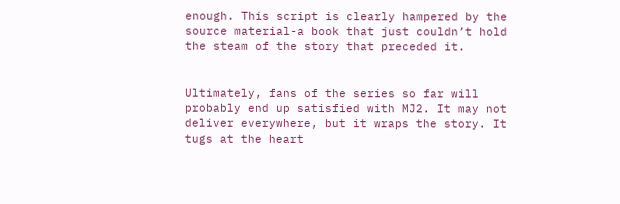enough. This script is clearly hampered by the source material-a book that just couldn’t hold the steam of the story that preceded it.


Ultimately, fans of the series so far will probably end up satisfied with MJ2. It may not deliver everywhere, but it wraps the story. It tugs at the heart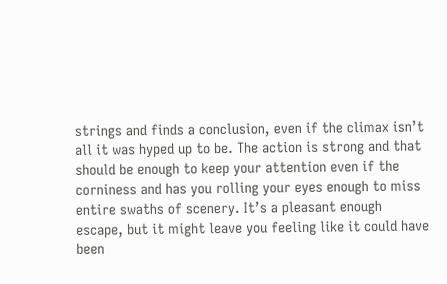strings and finds a conclusion, even if the climax isn’t all it was hyped up to be. The action is strong and that should be enough to keep your attention even if the corniness and has you rolling your eyes enough to miss entire swaths of scenery. It’s a pleasant enough escape, but it might leave you feeling like it could have been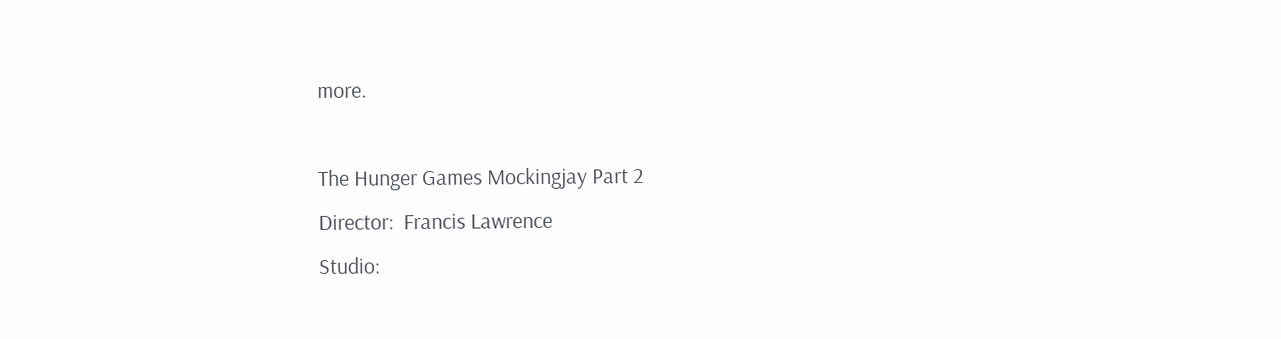more.

The Hunger Games Mockingjay Part 2
Director:  Francis Lawrence
Studio: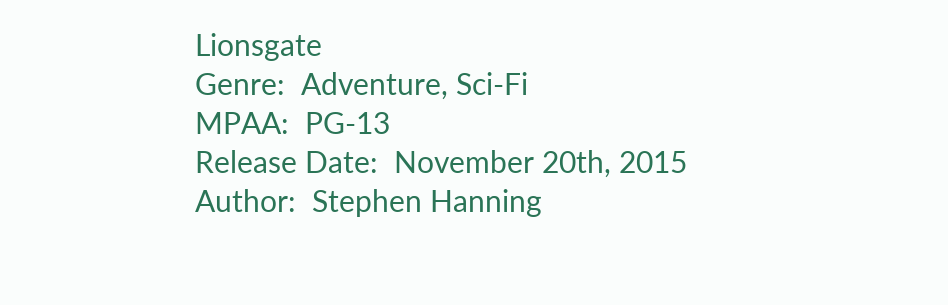Lionsgate
Genre:  Adventure, Sci-Fi
MPAA:  PG-13
Release Date:  November 20th, 2015
Author:  Stephen Hanning